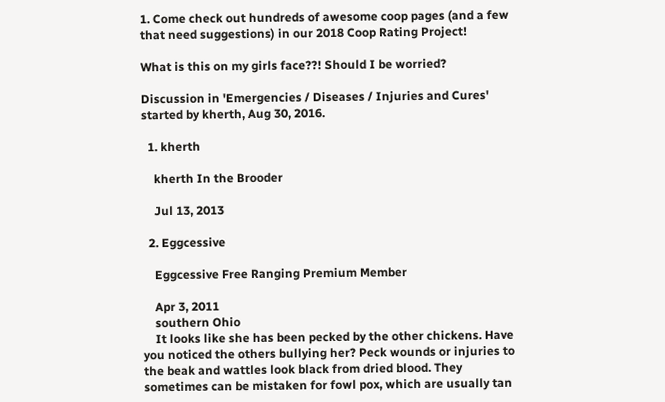1. Come check out hundreds of awesome coop pages (and a few that need suggestions) in our 2018 Coop Rating Project!

What is this on my girls face??! Should I be worried?

Discussion in 'Emergencies / Diseases / Injuries and Cures' started by kherth, Aug 30, 2016.

  1. kherth

    kherth In the Brooder

    Jul 13, 2013

  2. Eggcessive

    Eggcessive Free Ranging Premium Member

    Apr 3, 2011
    southern Ohio
    It looks like she has been pecked by the other chickens. Have you noticed the others bullying her? Peck wounds or injuries to the beak and wattles look black from dried blood. They sometimes can be mistaken for fowl pox, which are usually tan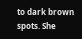to dark brown spots. She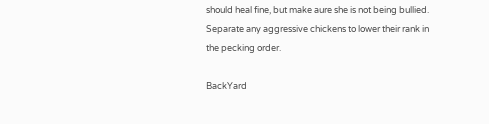should heal fine, but make aure she is not being bullied. Separate any aggressive chickens to lower their rank in the pecking order.

BackYard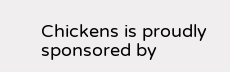Chickens is proudly sponsored by